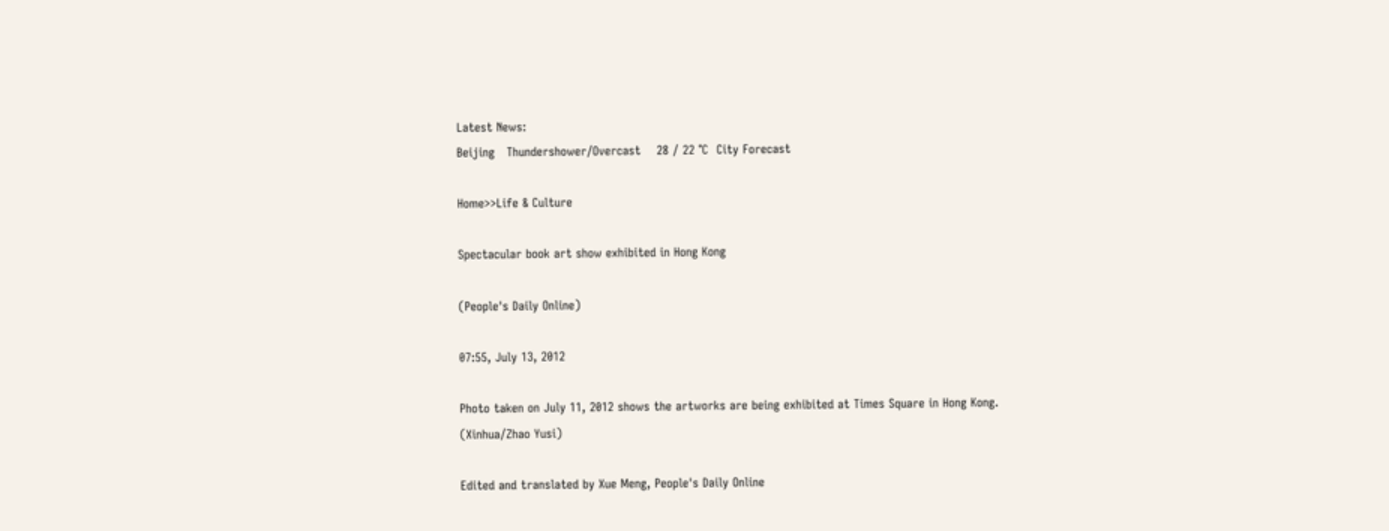Latest News:
Beijing   Thundershower/Overcast    28 / 22 ℃  City Forecast

Home>>Life & Culture

Spectacular book art show exhibited in Hong Kong

(People's Daily Online)

07:55, July 13, 2012

Photo taken on July 11, 2012 shows the artworks are being exhibited at Times Square in Hong Kong. (Xinhua/Zhao Yusi)

Edited and translated by Xue Meng, People's Daily Online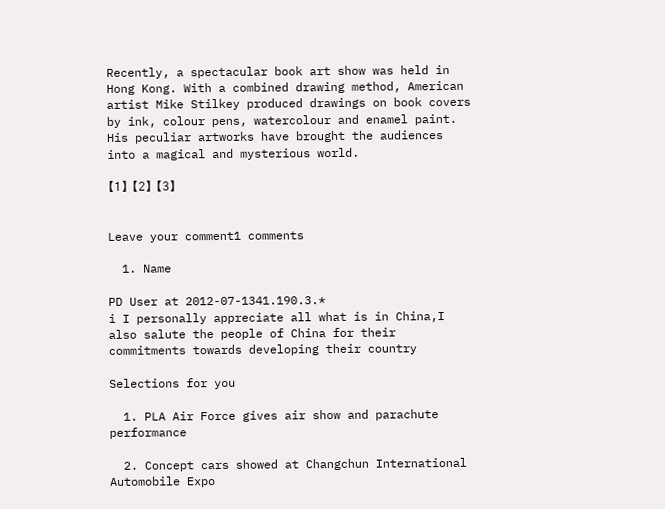Recently, a spectacular book art show was held in Hong Kong. With a combined drawing method, American artist Mike Stilkey produced drawings on book covers by ink, colour pens, watercolour and enamel paint. His peculiar artworks have brought the audiences into a magical and mysterious world.

【1】 【2】 【3】


Leave your comment1 comments

  1. Name

PD User at 2012-07-1341.190.3.*
i I personally appreciate all what is in China,I also salute the people of China for their commitments towards developing their country

Selections for you

  1. PLA Air Force gives air show and parachute performance

  2. Concept cars showed at Changchun International Automobile Expo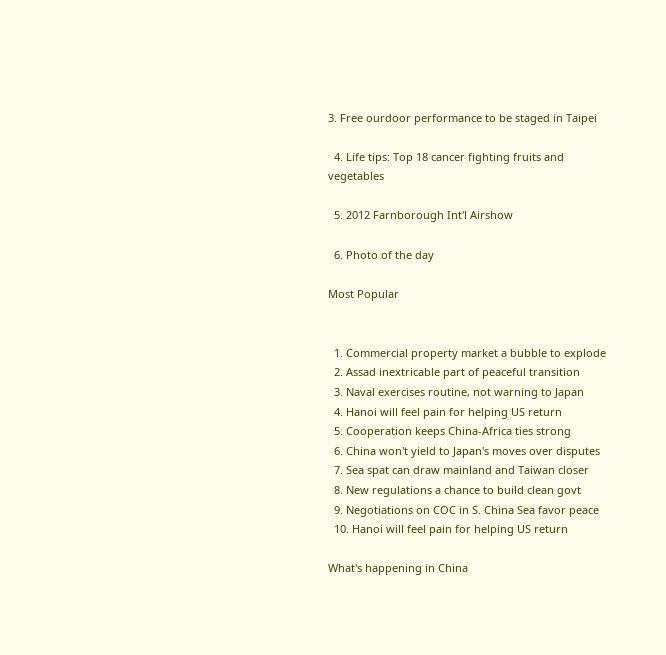3. Free ourdoor performance to be staged in Taipei

  4. Life tips: Top 18 cancer fighting fruits and vegetables

  5. 2012 Farnborough Int'l Airshow

  6. Photo of the day

Most Popular


  1. Commercial property market a bubble to explode
  2. Assad inextricable part of peaceful transition
  3. Naval exercises routine, not warning to Japan
  4. Hanoi will feel pain for helping US return
  5. Cooperation keeps China-Africa ties strong
  6. China won't yield to Japan's moves over disputes
  7. Sea spat can draw mainland and Taiwan closer
  8. New regulations a chance to build clean govt
  9. Negotiations on COC in S. China Sea favor peace
  10. Hanoi will feel pain for helping US return

What's happening in China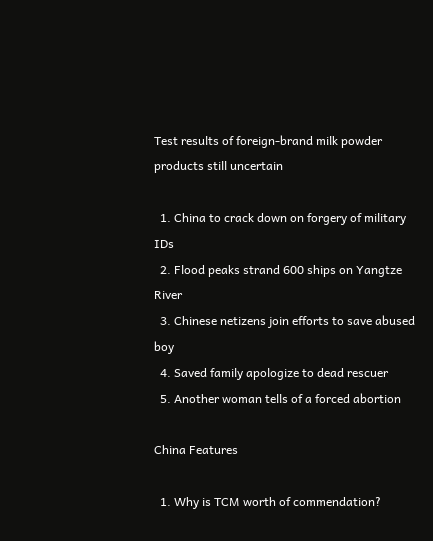Test results of foreign-brand milk powder products still uncertain

  1. China to crack down on forgery of military IDs
  2. Flood peaks strand 600 ships on Yangtze River
  3. Chinese netizens join efforts to save abused boy
  4. Saved family apologize to dead rescuer
  5. Another woman tells of a forced abortion

China Features

  1. Why is TCM worth of commendation?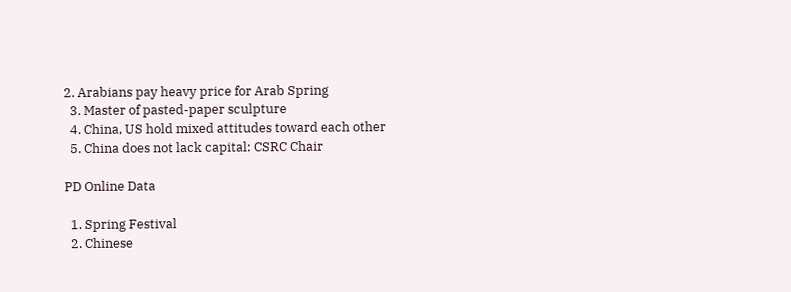2. Arabians pay heavy price for Arab Spring
  3. Master of pasted-paper sculpture
  4. China, US hold mixed attitudes toward each other
  5. China does not lack capital: CSRC Chair

PD Online Data

  1. Spring Festival
  2. Chinese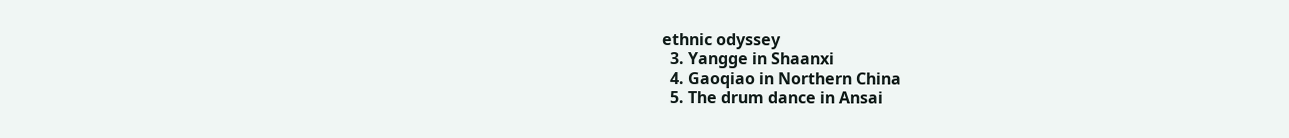ethnic odyssey
  3. Yangge in Shaanxi
  4. Gaoqiao in Northern China
  5. The drum dance in Ansai